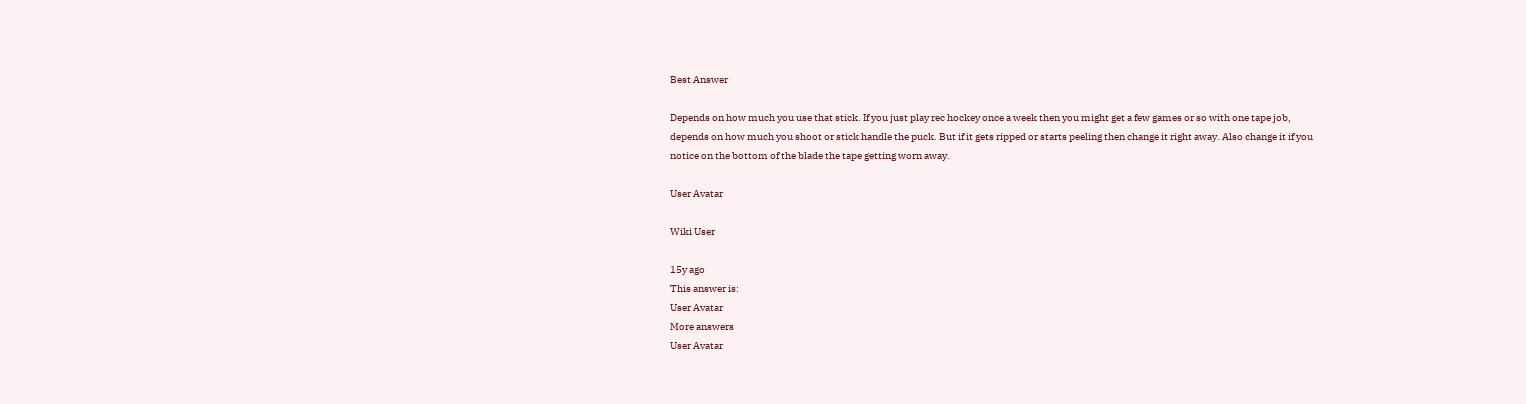Best Answer

Depends on how much you use that stick. If you just play rec hockey once a week then you might get a few games or so with one tape job, depends on how much you shoot or stick handle the puck. But if it gets ripped or starts peeling then change it right away. Also change it if you notice on the bottom of the blade the tape getting worn away.

User Avatar

Wiki User

15y ago
This answer is:
User Avatar
More answers
User Avatar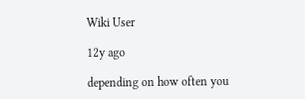Wiki User

12y ago

depending on how often you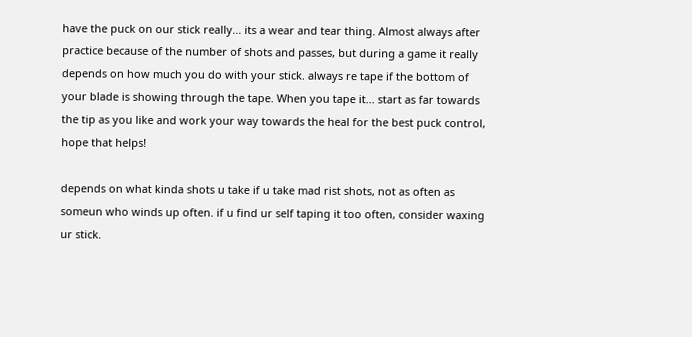have the puck on our stick really... its a wear and tear thing. Almost always after practice because of the number of shots and passes, but during a game it really depends on how much you do with your stick. always re tape if the bottom of your blade is showing through the tape. When you tape it... start as far towards the tip as you like and work your way towards the heal for the best puck control, hope that helps!

depends on what kinda shots u take if u take mad rist shots, not as often as someun who winds up often. if u find ur self taping it too often, consider waxing ur stick.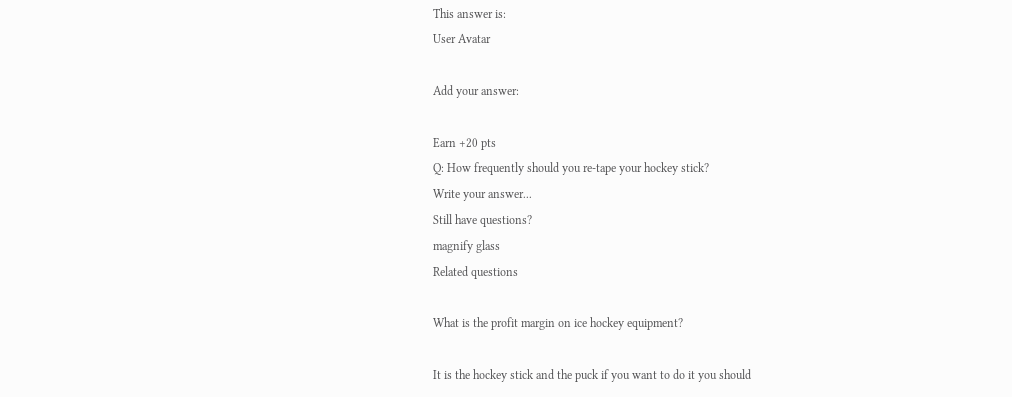This answer is:
User Avatar

Add your answer:

Earn +20 pts
Q: How frequently should you re-tape your hockey stick?
Write your answer...
Still have questions?
magnify glass
Related questions

What is the profit margin on ice hockey equipment?

It is the hockey stick and the puck if you want to do it you should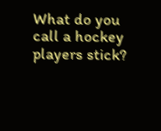What do you call a hockey players stick?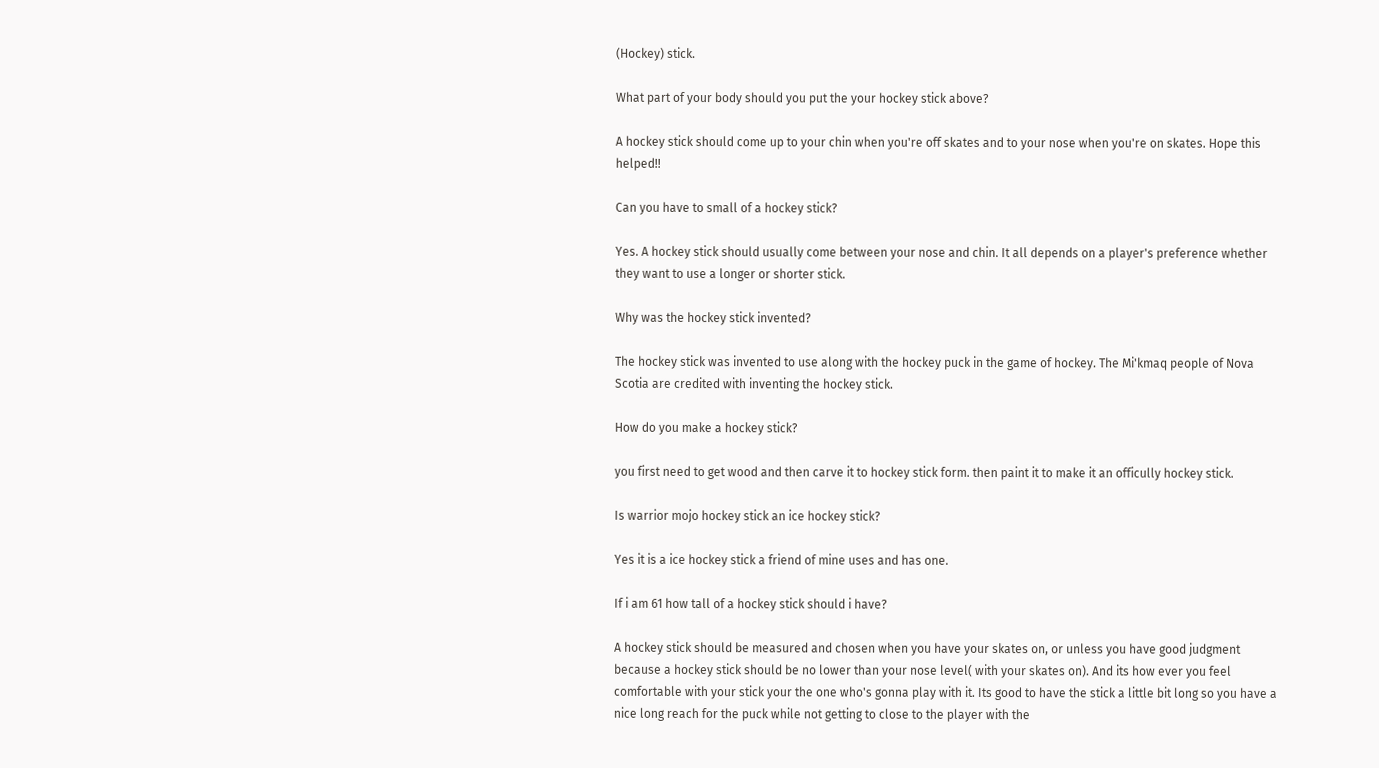(Hockey) stick.

What part of your body should you put the your hockey stick above?

A hockey stick should come up to your chin when you're off skates and to your nose when you're on skates. Hope this helped!!

Can you have to small of a hockey stick?

Yes. A hockey stick should usually come between your nose and chin. It all depends on a player's preference whether they want to use a longer or shorter stick.

Why was the hockey stick invented?

The hockey stick was invented to use along with the hockey puck in the game of hockey. The Mi'kmaq people of Nova Scotia are credited with inventing the hockey stick.

How do you make a hockey stick?

you first need to get wood and then carve it to hockey stick form. then paint it to make it an officully hockey stick.

Is warrior mojo hockey stick an ice hockey stick?

Yes it is a ice hockey stick a friend of mine uses and has one.

If i am 61 how tall of a hockey stick should i have?

A hockey stick should be measured and chosen when you have your skates on, or unless you have good judgment because a hockey stick should be no lower than your nose level( with your skates on). And its how ever you feel comfortable with your stick your the one who's gonna play with it. Its good to have the stick a little bit long so you have a nice long reach for the puck while not getting to close to the player with the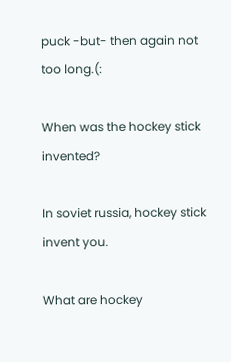puck -but- then again not too long.(:

When was the hockey stick invented?

In soviet russia, hockey stick invent you.

What are hockey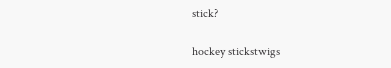stick?

hockey stickstwigs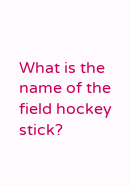What is the name of the field hockey stick?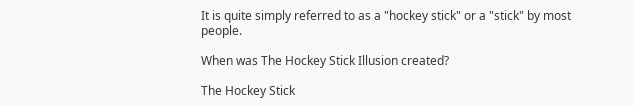It is quite simply referred to as a "hockey stick" or a "stick" by most people.

When was The Hockey Stick Illusion created?

The Hockey Stick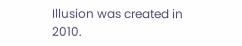Illusion was created in 2010.